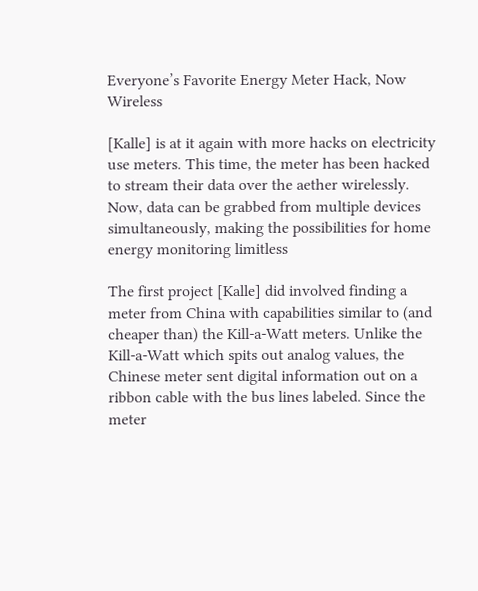Everyone’s Favorite Energy Meter Hack, Now Wireless

[Kalle] is at it again with more hacks on electricity use meters. This time, the meter has been hacked to stream their data over the aether wirelessly. Now, data can be grabbed from multiple devices simultaneously, making the possibilities for home energy monitoring limitless

The first project [Kalle] did involved finding a meter from China with capabilities similar to (and cheaper than) the Kill-a-Watt meters. Unlike the Kill-a-Watt which spits out analog values, the Chinese meter sent digital information out on a ribbon cable with the bus lines labeled. Since the meter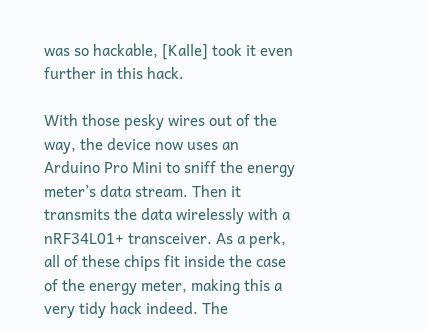was so hackable, [Kalle] took it even further in this hack.

With those pesky wires out of the way, the device now uses an Arduino Pro Mini to sniff the energy meter’s data stream. Then it transmits the data wirelessly with a nRF34L01+ transceiver. As a perk, all of these chips fit inside the case of the energy meter, making this a very tidy hack indeed. The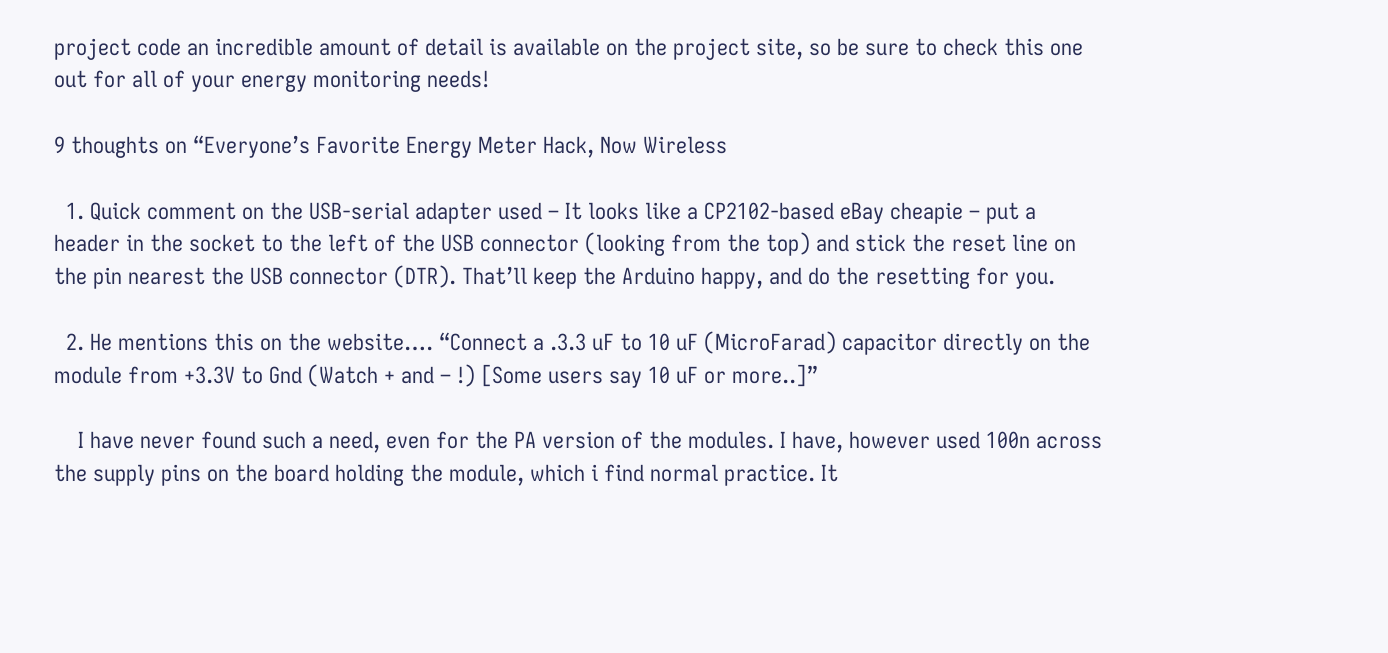project code an incredible amount of detail is available on the project site, so be sure to check this one out for all of your energy monitoring needs!

9 thoughts on “Everyone’s Favorite Energy Meter Hack, Now Wireless

  1. Quick comment on the USB-serial adapter used – It looks like a CP2102-based eBay cheapie – put a header in the socket to the left of the USB connector (looking from the top) and stick the reset line on the pin nearest the USB connector (DTR). That’ll keep the Arduino happy, and do the resetting for you.

  2. He mentions this on the website…. “Connect a .3.3 uF to 10 uF (MicroFarad) capacitor directly on the module from +3.3V to Gnd (Watch + and – !) [Some users say 10 uF or more..]”

    I have never found such a need, even for the PA version of the modules. I have, however used 100n across the supply pins on the board holding the module, which i find normal practice. It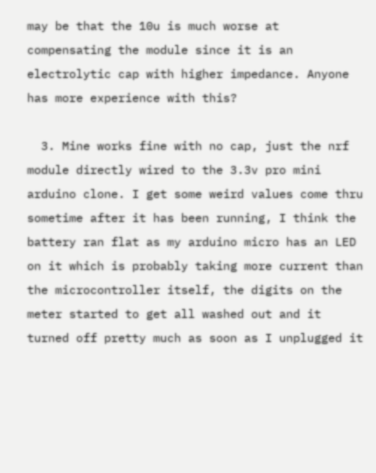may be that the 10u is much worse at compensating the module since it is an electrolytic cap with higher impedance. Anyone has more experience with this?

  3. Mine works fine with no cap, just the nrf module directly wired to the 3.3v pro mini arduino clone. I get some weird values come thru sometime after it has been running, I think the battery ran flat as my arduino micro has an LED on it which is probably taking more current than the microcontroller itself, the digits on the meter started to get all washed out and it turned off pretty much as soon as I unplugged it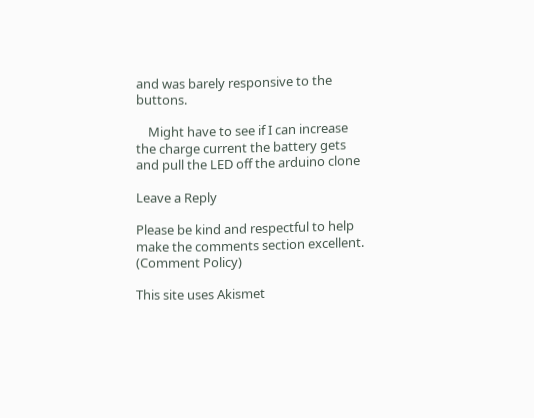and was barely responsive to the buttons.

    Might have to see if I can increase the charge current the battery gets and pull the LED off the arduino clone

Leave a Reply

Please be kind and respectful to help make the comments section excellent. (Comment Policy)

This site uses Akismet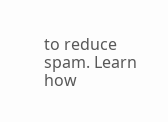to reduce spam. Learn how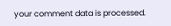your comment data is processed.